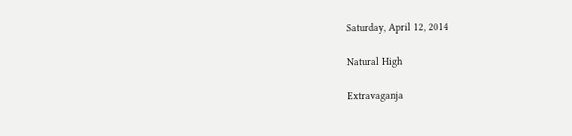Saturday, April 12, 2014

Natural High

Extravaganja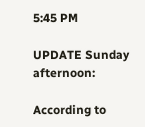5:45 PM

UPDATE Sunday afternoon:

According to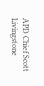APD Chief Scott Livingstone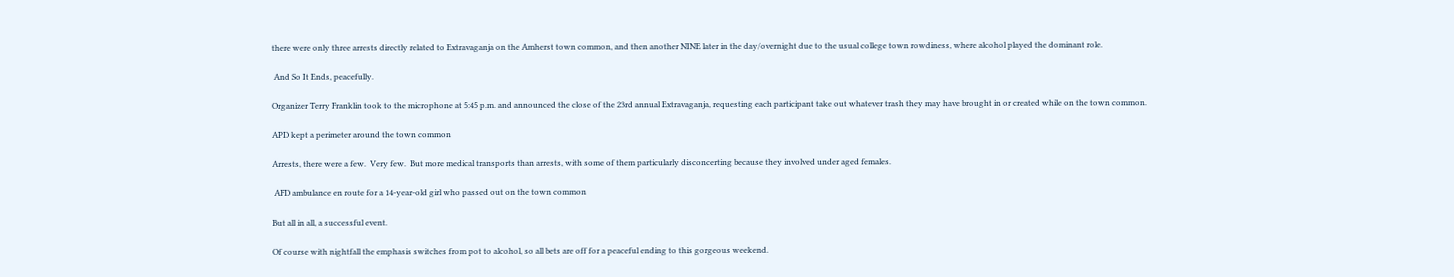there were only three arrests directly related to Extravaganja on the Amherst town common, and then another NINE later in the day/overnight due to the usual college town rowdiness, where alcohol played the dominant role.

 And So It Ends, peacefully.

Organizer Terry Franklin took to the microphone at 5:45 p.m. and announced the close of the 23rd annual Extravaganja, requesting each participant take out whatever trash they may have brought in or created while on the town common.

APD kept a perimeter around the town common

Arrests, there were a few.  Very few.  But more medical transports than arrests, with some of them particularly disconcerting because they involved under aged females.

 AFD ambulance en route for a 14-year-old girl who passed out on the town common

But all in all, a successful event.

Of course with nightfall the emphasis switches from pot to alcohol, so all bets are off for a peaceful ending to this gorgeous weekend.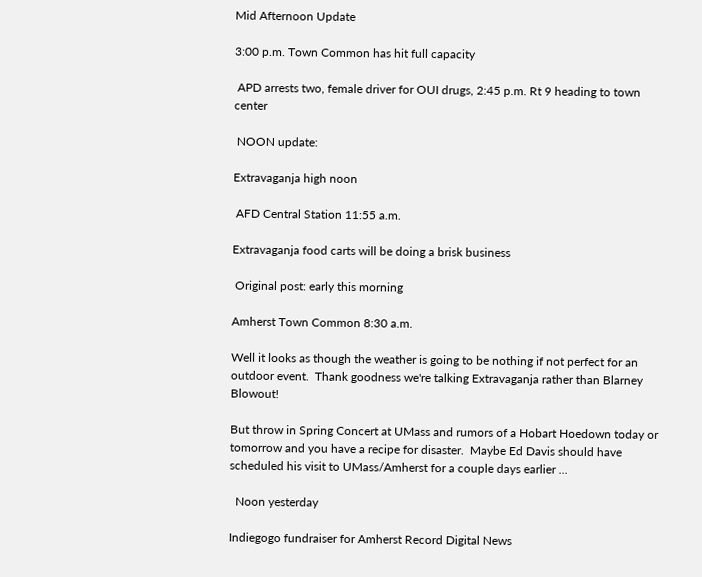Mid Afternoon Update

3:00 p.m. Town Common has hit full capacity

 APD arrests two, female driver for OUI drugs, 2:45 p.m. Rt 9 heading to town center

 NOON update:

Extravaganja high noon

 AFD Central Station 11:55 a.m.

Extravaganja food carts will be doing a brisk business

 Original post: early this morning

Amherst Town Common 8:30 a.m.

Well it looks as though the weather is going to be nothing if not perfect for an outdoor event.  Thank goodness we're talking Extravaganja rather than Blarney Blowout!

But throw in Spring Concert at UMass and rumors of a Hobart Hoedown today or tomorrow and you have a recipe for disaster.  Maybe Ed Davis should have scheduled his visit to UMass/Amherst for a couple days earlier ...

  Noon yesterday

Indiegogo fundraiser for Amherst Record Digital News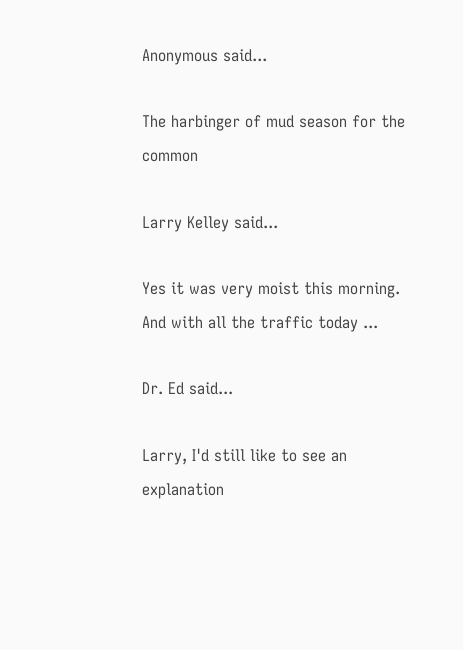Anonymous said...

The harbinger of mud season for the common

Larry Kelley said...

Yes it was very moist this morning. And with all the traffic today ...

Dr. Ed said...

Larry, I'd still like to see an explanation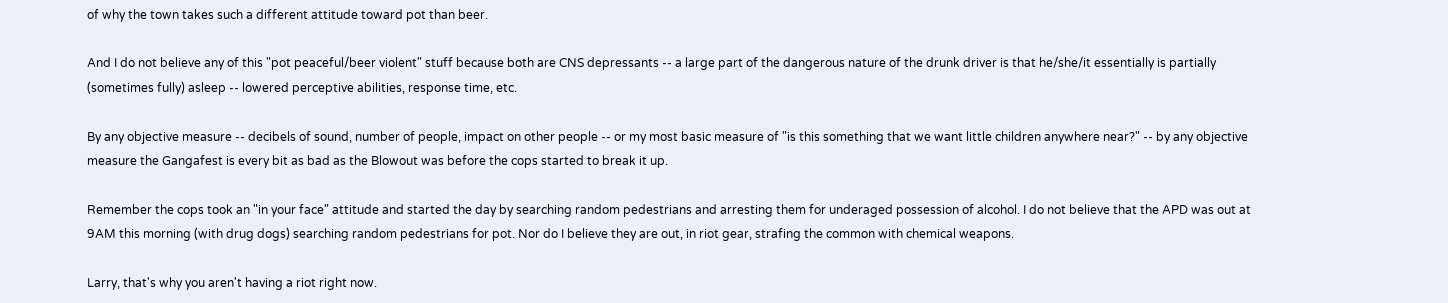of why the town takes such a different attitude toward pot than beer.

And I do not believe any of this "pot peaceful/beer violent" stuff because both are CNS depressants -- a large part of the dangerous nature of the drunk driver is that he/she/it essentially is partially (sometimes fully) asleep -- lowered perceptive abilities, response time, etc.

By any objective measure -- decibels of sound, number of people, impact on other people -- or my most basic measure of "is this something that we want little children anywhere near?" -- by any objective measure the Gangafest is every bit as bad as the Blowout was before the cops started to break it up.

Remember the cops took an "in your face" attitude and started the day by searching random pedestrians and arresting them for underaged possession of alcohol. I do not believe that the APD was out at 9AM this morning (with drug dogs) searching random pedestrians for pot. Nor do I believe they are out, in riot gear, strafing the common with chemical weapons.

Larry, that's why you aren't having a riot right now.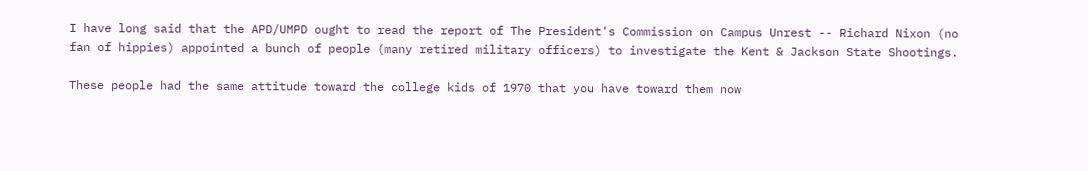I have long said that the APD/UMPD ought to read the report of The President's Commission on Campus Unrest -- Richard Nixon (no fan of hippies) appointed a bunch of people (many retired military officers) to investigate the Kent & Jackson State Shootings.

These people had the same attitude toward the college kids of 1970 that you have toward them now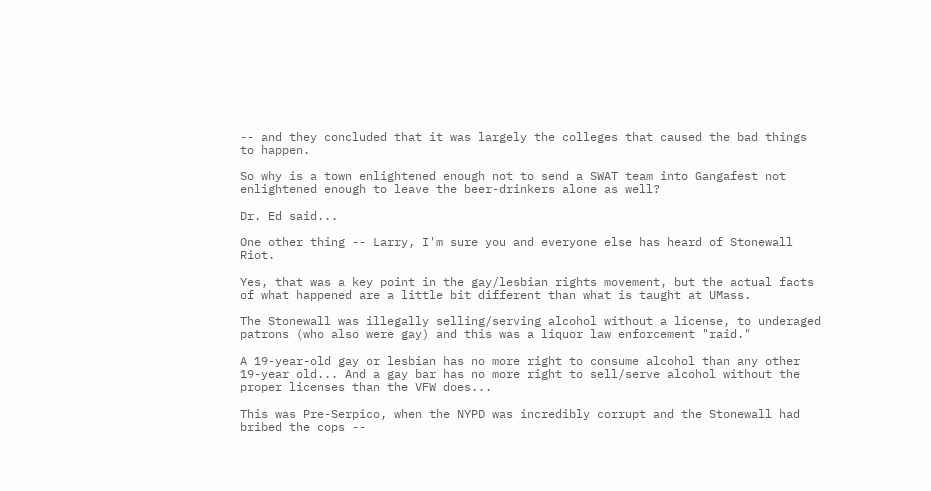-- and they concluded that it was largely the colleges that caused the bad things to happen.

So why is a town enlightened enough not to send a SWAT team into Gangafest not enlightened enough to leave the beer-drinkers alone as well?

Dr. Ed said...

One other thing -- Larry, I'm sure you and everyone else has heard of Stonewall Riot.

Yes, that was a key point in the gay/lesbian rights movement, but the actual facts of what happened are a little bit different than what is taught at UMass.

The Stonewall was illegally selling/serving alcohol without a license, to underaged patrons (who also were gay) and this was a liquor law enforcement "raid."

A 19-year-old gay or lesbian has no more right to consume alcohol than any other 19-year old... And a gay bar has no more right to sell/serve alcohol without the proper licenses than the VFW does...

This was Pre-Serpico, when the NYPD was incredibly corrupt and the Stonewall had bribed the cops --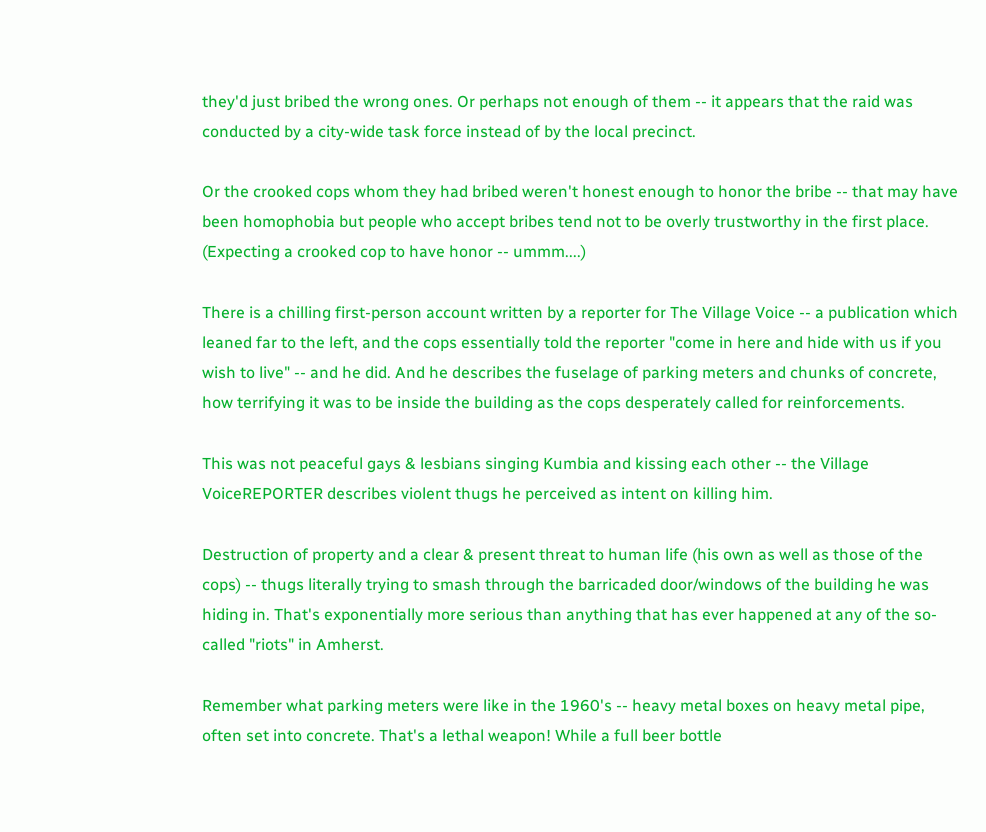they'd just bribed the wrong ones. Or perhaps not enough of them -- it appears that the raid was conducted by a city-wide task force instead of by the local precinct.

Or the crooked cops whom they had bribed weren't honest enough to honor the bribe -- that may have been homophobia but people who accept bribes tend not to be overly trustworthy in the first place. (Expecting a crooked cop to have honor -- ummm....)

There is a chilling first-person account written by a reporter for The Village Voice -- a publication which leaned far to the left, and the cops essentially told the reporter "come in here and hide with us if you wish to live" -- and he did. And he describes the fuselage of parking meters and chunks of concrete, how terrifying it was to be inside the building as the cops desperately called for reinforcements.

This was not peaceful gays & lesbians singing Kumbia and kissing each other -- the Village VoiceREPORTER describes violent thugs he perceived as intent on killing him.

Destruction of property and a clear & present threat to human life (his own as well as those of the cops) -- thugs literally trying to smash through the barricaded door/windows of the building he was hiding in. That's exponentially more serious than anything that has ever happened at any of the so-called "riots" in Amherst.

Remember what parking meters were like in the 1960's -- heavy metal boxes on heavy metal pipe, often set into concrete. That's a lethal weapon! While a full beer bottle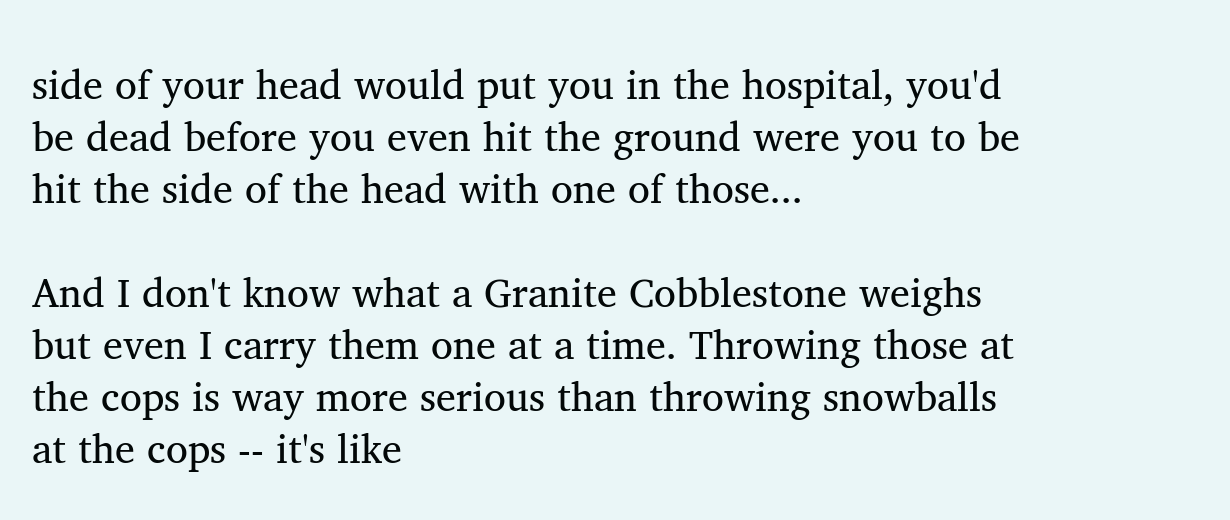side of your head would put you in the hospital, you'd be dead before you even hit the ground were you to be hit the side of the head with one of those...

And I don't know what a Granite Cobblestone weighs but even I carry them one at a time. Throwing those at the cops is way more serious than throwing snowballs at the cops -- it's like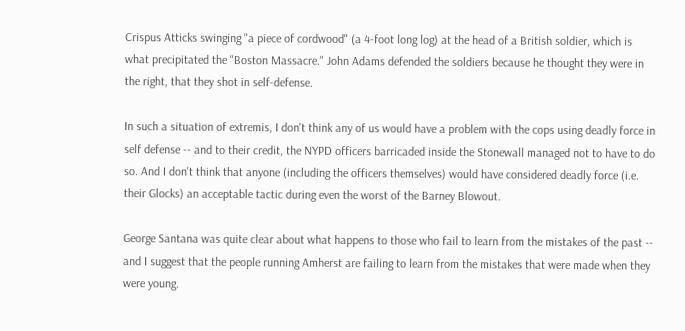Crispus Atticks swinging "a piece of cordwood" (a 4-foot long log) at the head of a British soldier, which is what precipitated the "Boston Massacre." John Adams defended the soldiers because he thought they were in the right, that they shot in self-defense.

In such a situation of extremis, I don't think any of us would have a problem with the cops using deadly force in self defense -- and to their credit, the NYPD officers barricaded inside the Stonewall managed not to have to do so. And I don't think that anyone (including the officers themselves) would have considered deadly force (i.e. their Glocks) an acceptable tactic during even the worst of the Barney Blowout.

George Santana was quite clear about what happens to those who fail to learn from the mistakes of the past -- and I suggest that the people running Amherst are failing to learn from the mistakes that were made when they were young.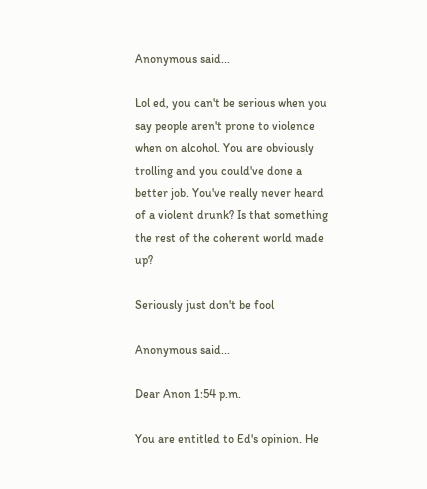Anonymous said...

Lol ed, you can't be serious when you say people aren't prone to violence when on alcohol. You are obviously trolling and you could've done a better job. You've really never heard of a violent drunk? Is that something the rest of the coherent world made up?

Seriously just don't be fool

Anonymous said...

Dear Anon 1:54 p.m.

You are entitled to Ed's opinion. He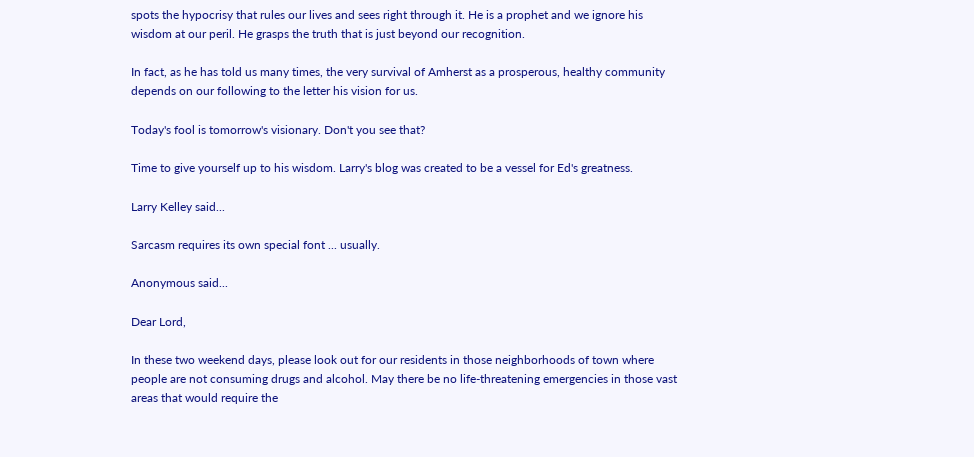spots the hypocrisy that rules our lives and sees right through it. He is a prophet and we ignore his wisdom at our peril. He grasps the truth that is just beyond our recognition.

In fact, as he has told us many times, the very survival of Amherst as a prosperous, healthy community depends on our following to the letter his vision for us.

Today's fool is tomorrow's visionary. Don't you see that?

Time to give yourself up to his wisdom. Larry's blog was created to be a vessel for Ed's greatness.

Larry Kelley said...

Sarcasm requires its own special font ... usually.

Anonymous said...

Dear Lord,

In these two weekend days, please look out for our residents in those neighborhoods of town where people are not consuming drugs and alcohol. May there be no life-threatening emergencies in those vast areas that would require the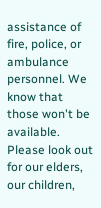assistance of fire, police, or ambulance personnel. We know that those won't be available. Please look out for our elders, our children,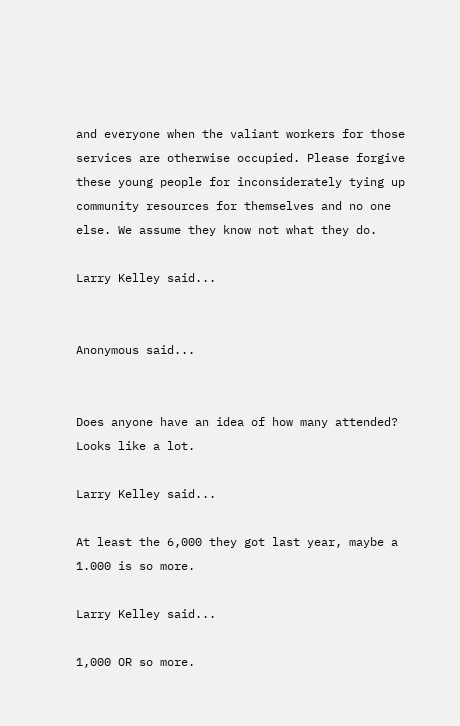and everyone when the valiant workers for those services are otherwise occupied. Please forgive these young people for inconsiderately tying up community resources for themselves and no one else. We assume they know not what they do.

Larry Kelley said...


Anonymous said...


Does anyone have an idea of how many attended? Looks like a lot.

Larry Kelley said...

At least the 6,000 they got last year, maybe a 1.000 is so more.

Larry Kelley said...

1,000 OR so more.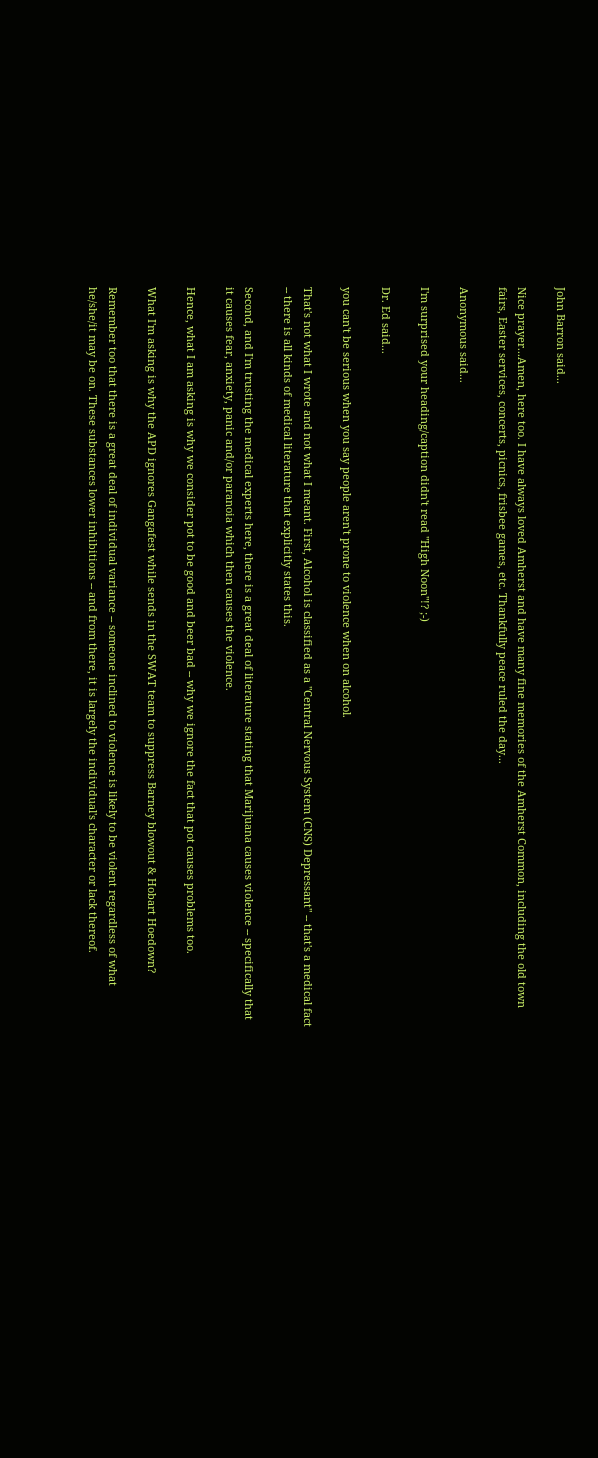John Barron said...

Nice prayer...Amen, here too. I have always loved Amherst and have many fine memories of the Amherst Common, including the old town fairs, Easter services, concerts, picnics, frisbee games, etc. Thankfully peace ruled the day...

Anonymous said...

I'm surprised your heading/caption didn't read "High Noon"!? ;-)

Dr. Ed said...

you can't be serious when you say people aren't prone to violence when on alcohol.

That's not what I wrote and not what I meant. First, Alcohol is classified as a "Central Nervous System (CNS) Depressant" -- that's a medical fact -- there is all kinds of medical literature that explicitly states this.

Second, and I'm trusting the medical experts here, there is a great deal of literature stating that Marijuana causes violence -- specifically that it causes fear, anxiety, panic and/or paranoia which then causes the violence.

Hence, what I am asking is why we consider pot to be good and beer bad -- why we ignore the fact that pot causes problems too.

What I'm asking is why the APD ignores Gangafest while sends in the SWAT team to suppress Barney blowout & Hobart Hoedown?

Remember too that there is a great deal of individual variance -- someone inclined to violence is likely to be violent regardless of what he/she/it may be on. These substances lower inhibitions -- and from there, it is largely the individual's character or lack thereof.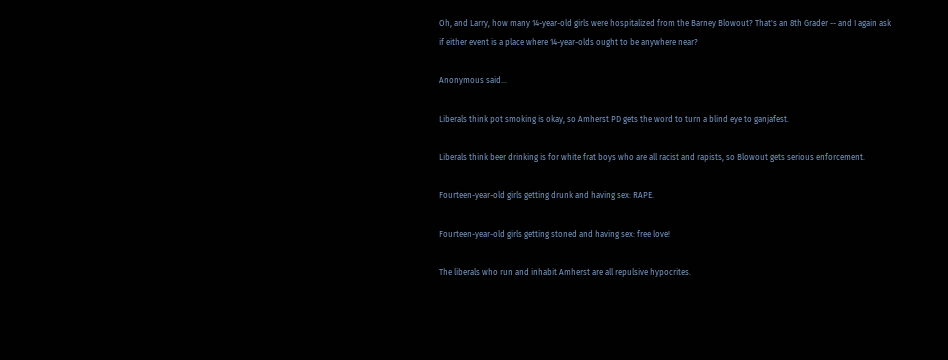Oh, and Larry, how many 14-year-old girls were hospitalized from the Barney Blowout? That's an 8th Grader -- and I again ask if either event is a place where 14-year-olds ought to be anywhere near?

Anonymous said...

Liberals think pot smoking is okay, so Amherst PD gets the word to turn a blind eye to ganjafest.

Liberals think beer drinking is for white frat boys who are all racist and rapists, so Blowout gets serious enforcement.

Fourteen-year-old girls getting drunk and having sex: RAPE.

Fourteen-year-old girls getting stoned and having sex: free love!

The liberals who run and inhabit Amherst are all repulsive hypocrites.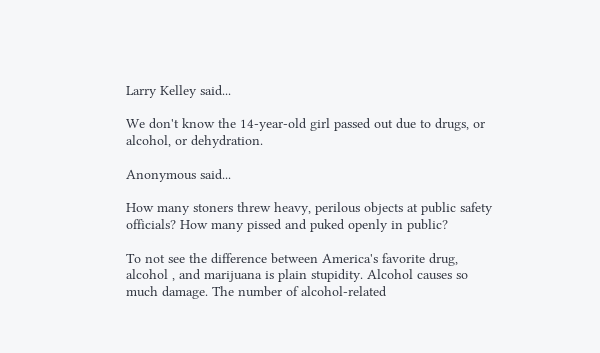Larry Kelley said...

We don't know the 14-year-old girl passed out due to drugs, or alcohol, or dehydration.

Anonymous said...

How many stoners threw heavy, perilous objects at public safety officials? How many pissed and puked openly in public?

To not see the difference between America's favorite drug, alcohol , and marijuana is plain stupidity. Alcohol causes so much damage. The number of alcohol-related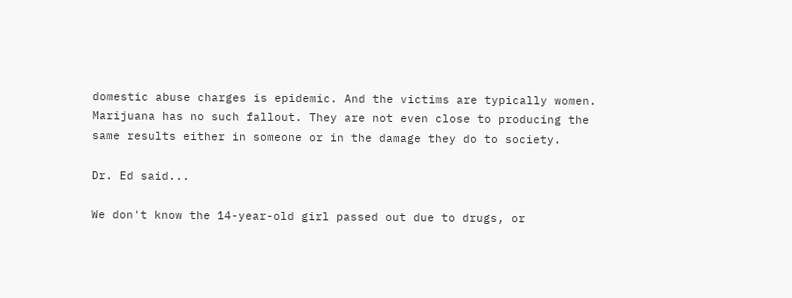domestic abuse charges is epidemic. And the victims are typically women. Marijuana has no such fallout. They are not even close to producing the same results either in someone or in the damage they do to society.

Dr. Ed said...

We don't know the 14-year-old girl passed out due to drugs, or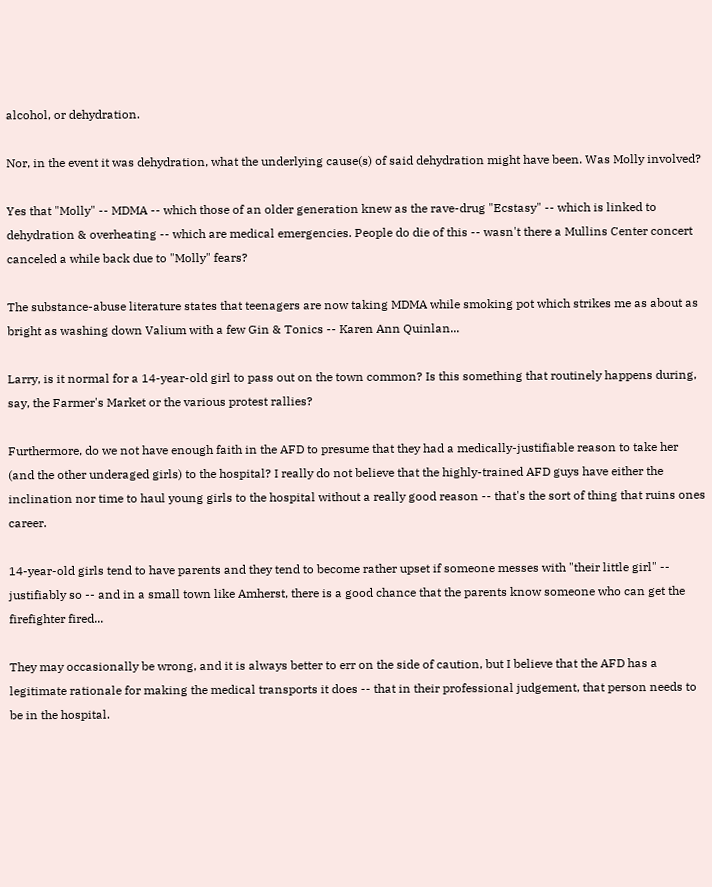alcohol, or dehydration.

Nor, in the event it was dehydration, what the underlying cause(s) of said dehydration might have been. Was Molly involved?

Yes that "Molly" -- MDMA -- which those of an older generation knew as the rave-drug "Ecstasy" -- which is linked to dehydration & overheating -- which are medical emergencies. People do die of this -- wasn't there a Mullins Center concert canceled a while back due to "Molly" fears?

The substance-abuse literature states that teenagers are now taking MDMA while smoking pot which strikes me as about as bright as washing down Valium with a few Gin & Tonics -- Karen Ann Quinlan...

Larry, is it normal for a 14-year-old girl to pass out on the town common? Is this something that routinely happens during, say, the Farmer's Market or the various protest rallies?

Furthermore, do we not have enough faith in the AFD to presume that they had a medically-justifiable reason to take her (and the other underaged girls) to the hospital? I really do not believe that the highly-trained AFD guys have either the inclination nor time to haul young girls to the hospital without a really good reason -- that's the sort of thing that ruins ones career.

14-year-old girls tend to have parents and they tend to become rather upset if someone messes with "their little girl" -- justifiably so -- and in a small town like Amherst, there is a good chance that the parents know someone who can get the firefighter fired...

They may occasionally be wrong, and it is always better to err on the side of caution, but I believe that the AFD has a legitimate rationale for making the medical transports it does -- that in their professional judgement, that person needs to be in the hospital.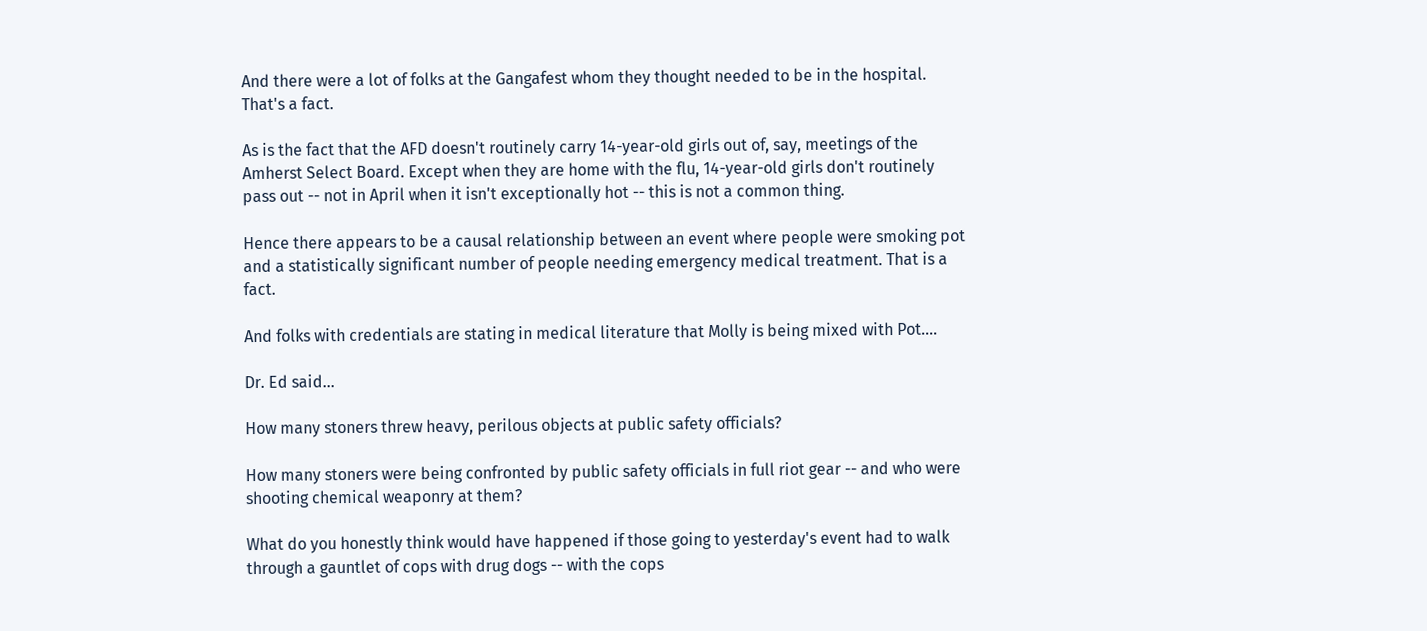And there were a lot of folks at the Gangafest whom they thought needed to be in the hospital. That's a fact.

As is the fact that the AFD doesn't routinely carry 14-year-old girls out of, say, meetings of the Amherst Select Board. Except when they are home with the flu, 14-year-old girls don't routinely pass out -- not in April when it isn't exceptionally hot -- this is not a common thing.

Hence there appears to be a causal relationship between an event where people were smoking pot and a statistically significant number of people needing emergency medical treatment. That is a fact.

And folks with credentials are stating in medical literature that Molly is being mixed with Pot....

Dr. Ed said...

How many stoners threw heavy, perilous objects at public safety officials?

How many stoners were being confronted by public safety officials in full riot gear -- and who were shooting chemical weaponry at them?

What do you honestly think would have happened if those going to yesterday's event had to walk through a gauntlet of cops with drug dogs -- with the cops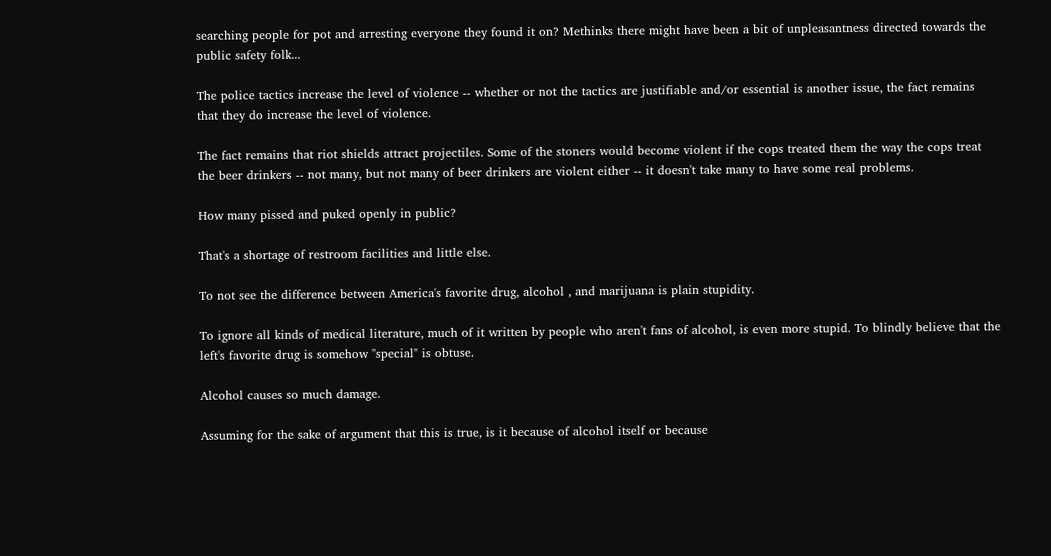searching people for pot and arresting everyone they found it on? Methinks there might have been a bit of unpleasantness directed towards the public safety folk...

The police tactics increase the level of violence -- whether or not the tactics are justifiable and/or essential is another issue, the fact remains that they do increase the level of violence.

The fact remains that riot shields attract projectiles. Some of the stoners would become violent if the cops treated them the way the cops treat the beer drinkers -- not many, but not many of beer drinkers are violent either -- it doesn't take many to have some real problems.

How many pissed and puked openly in public?

That's a shortage of restroom facilities and little else.

To not see the difference between America's favorite drug, alcohol , and marijuana is plain stupidity.

To ignore all kinds of medical literature, much of it written by people who aren't fans of alcohol, is even more stupid. To blindly believe that the left's favorite drug is somehow "special" is obtuse.

Alcohol causes so much damage.

Assuming for the sake of argument that this is true, is it because of alcohol itself or because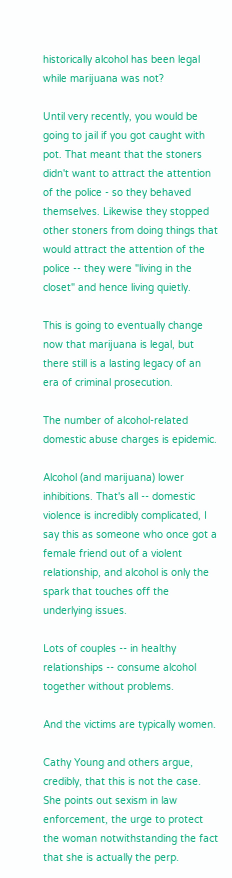historically alcohol has been legal while marijuana was not?

Until very recently, you would be going to jail if you got caught with pot. That meant that the stoners didn't want to attract the attention of the police - so they behaved themselves. Likewise they stopped other stoners from doing things that would attract the attention of the police -- they were "living in the closet" and hence living quietly.

This is going to eventually change now that marijuana is legal, but there still is a lasting legacy of an era of criminal prosecution.

The number of alcohol-related domestic abuse charges is epidemic.

Alcohol (and marijuana) lower inhibitions. That's all -- domestic violence is incredibly complicated, I say this as someone who once got a female friend out of a violent relationship, and alcohol is only the spark that touches off the underlying issues.

Lots of couples -- in healthy relationships -- consume alcohol together without problems.

And the victims are typically women.

Cathy Young and others argue, credibly, that this is not the case. She points out sexism in law enforcement, the urge to protect the woman notwithstanding the fact that she is actually the perp.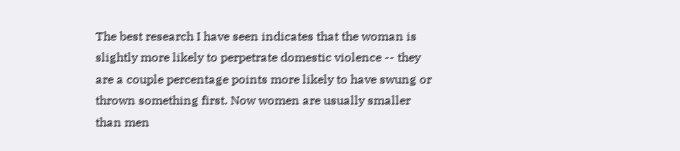The best research I have seen indicates that the woman is slightly more likely to perpetrate domestic violence -- they are a couple percentage points more likely to have swung or thrown something first. Now women are usually smaller than men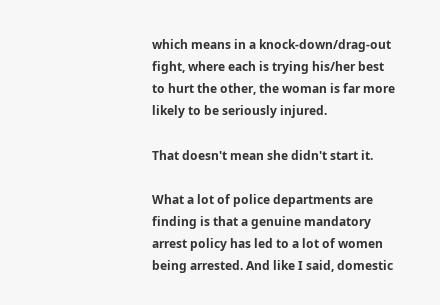which means in a knock-down/drag-out fight, where each is trying his/her best to hurt the other, the woman is far more likely to be seriously injured.

That doesn't mean she didn't start it.

What a lot of police departments are finding is that a genuine mandatory arrest policy has led to a lot of women being arrested. And like I said, domestic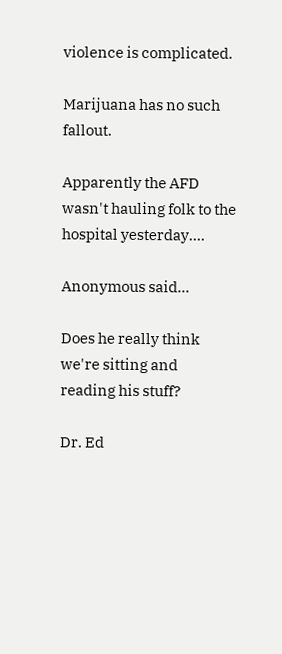violence is complicated.

Marijuana has no such fallout.

Apparently the AFD wasn't hauling folk to the hospital yesterday....

Anonymous said...

Does he really think we're sitting and reading his stuff?

Dr. Ed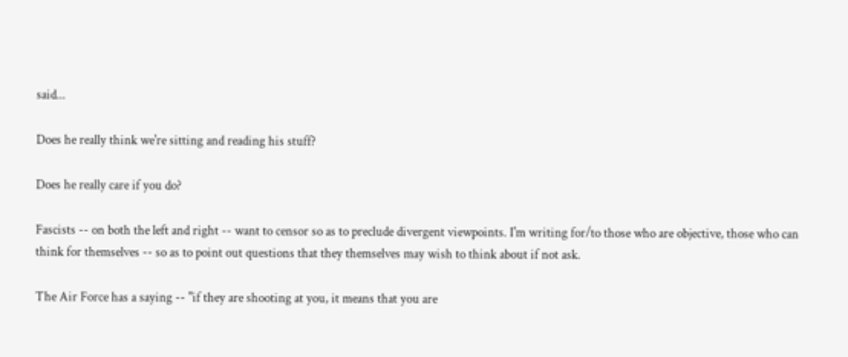said...

Does he really think we're sitting and reading his stuff?

Does he really care if you do?

Fascists -- on both the left and right -- want to censor so as to preclude divergent viewpoints. I'm writing for/to those who are objective, those who can think for themselves -- so as to point out questions that they themselves may wish to think about if not ask.

The Air Force has a saying -- "if they are shooting at you, it means that you are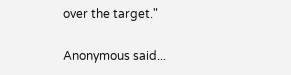over the target."

Anonymous said...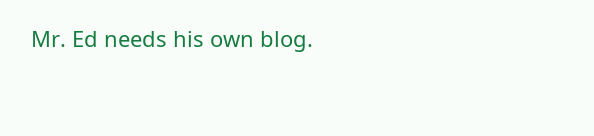Mr. Ed needs his own blog.